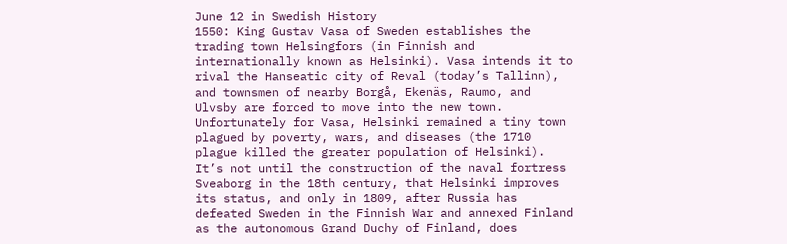June 12 in Swedish History
1550: King Gustav Vasa of Sweden establishes the trading town Helsingfors (in Finnish and internationally known as Helsinki). Vasa intends it to rival the Hanseatic city of Reval (today’s Tallinn), and townsmen of nearby Borgå, Ekenäs, Raumo, and Ulvsby are forced to move into the new town. Unfortunately for Vasa, Helsinki remained a tiny town plagued by poverty, wars, and diseases (the 1710 plague killed the greater population of Helsinki). It’s not until the construction of the naval fortress Sveaborg in the 18th century, that Helsinki improves its status, and only in 1809, after Russia has defeated Sweden in the Finnish War and annexed Finland as the autonomous Grand Duchy of Finland, does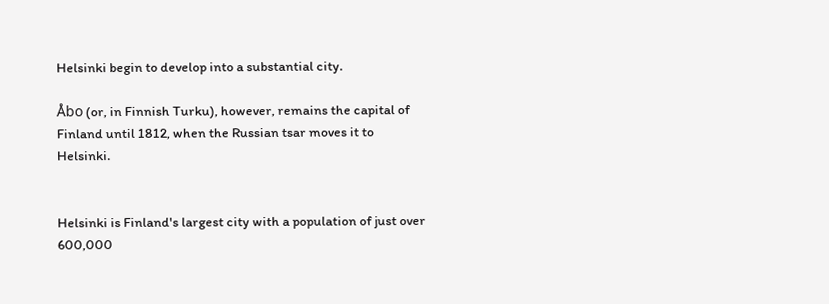Helsinki begin to develop into a substantial city.

Åbo (or, in Finnish Turku), however, remains the capital of Finland until 1812, when the Russian tsar moves it to Helsinki.


Helsinki is Finland's largest city with a population of just over 600,000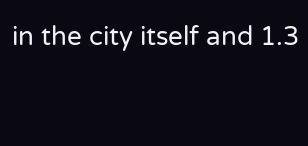in the city itself and 1.3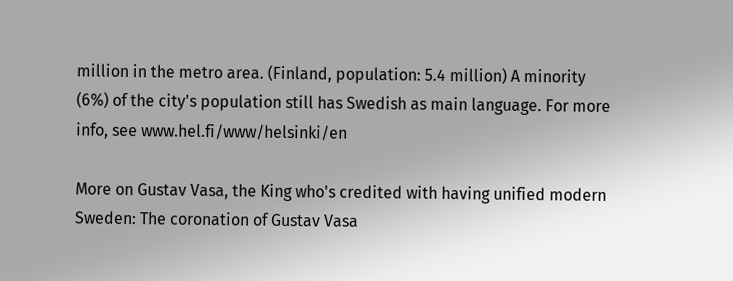million in the metro area. (Finland, population: 5.4 million) A minority (6%) of the city's population still has Swedish as main language. For more info, see www.hel.fi/www/helsinki/en

More on Gustav Vasa, the King who's credited with having unified modern Sweden: The coronation of Gustav Vasa